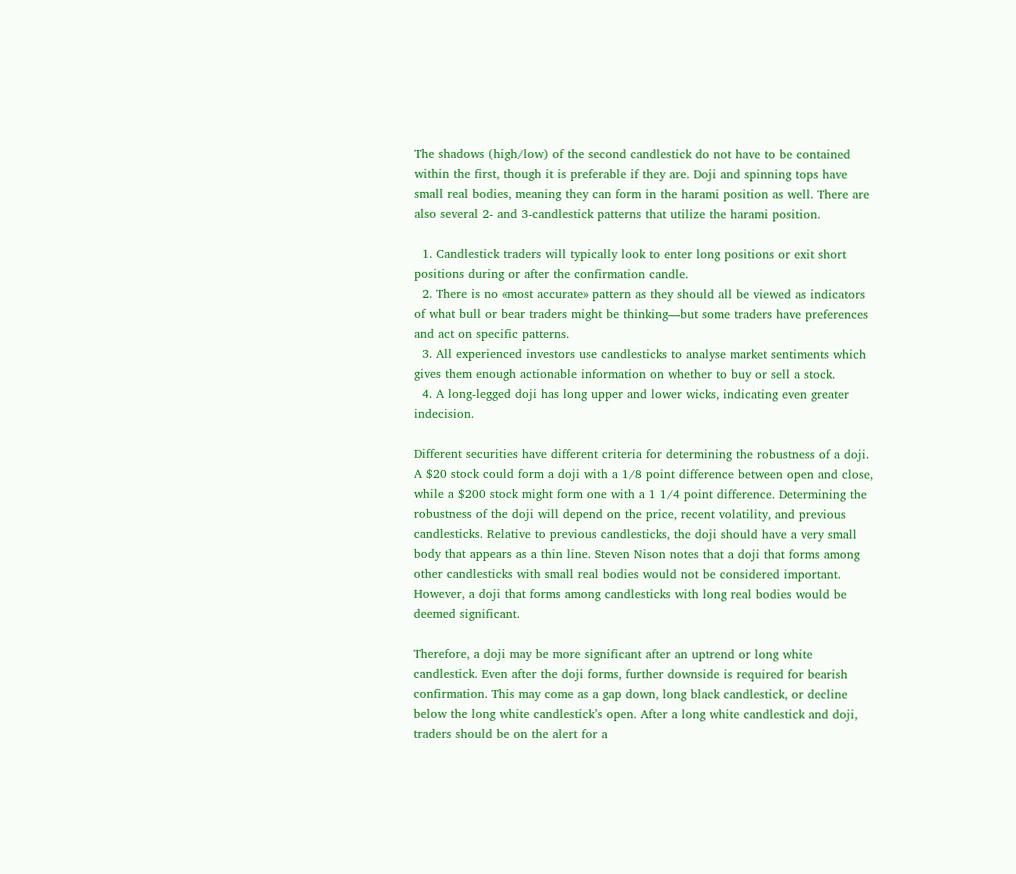The shadows (high/low) of the second candlestick do not have to be contained within the first, though it is preferable if they are. Doji and spinning tops have small real bodies, meaning they can form in the harami position as well. There are also several 2- and 3-candlestick patterns that utilize the harami position.

  1. Candlestick traders will typically look to enter long positions or exit short positions during or after the confirmation candle.
  2. There is no «most accurate» pattern as they should all be viewed as indicators of what bull or bear traders might be thinking—but some traders have preferences and act on specific patterns.
  3. All experienced investors use candlesticks to analyse market sentiments which gives them enough actionable information on whether to buy or sell a stock.
  4. A long-legged doji has long upper and lower wicks, indicating even greater indecision.

Different securities have different criteria for determining the robustness of a doji. A $20 stock could form a doji with a 1/8 point difference between open and close, while a $200 stock might form one with a 1 1/4 point difference. Determining the robustness of the doji will depend on the price, recent volatility, and previous candlesticks. Relative to previous candlesticks, the doji should have a very small body that appears as a thin line. Steven Nison notes that a doji that forms among other candlesticks with small real bodies would not be considered important. However, a doji that forms among candlesticks with long real bodies would be deemed significant.

Therefore, a doji may be more significant after an uptrend or long white candlestick. Even after the doji forms, further downside is required for bearish confirmation. This may come as a gap down, long black candlestick, or decline below the long white candlestick’s open. After a long white candlestick and doji, traders should be on the alert for a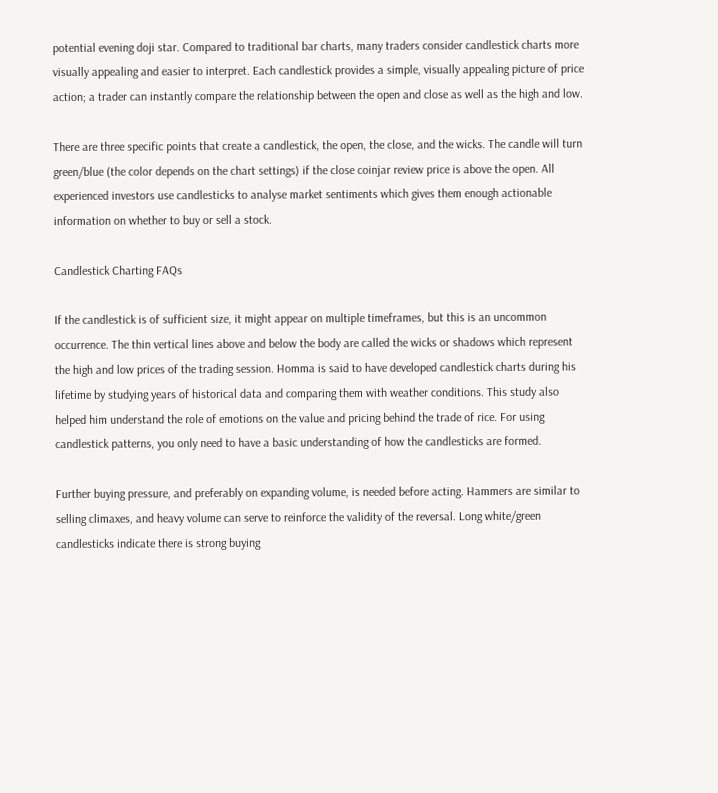potential evening doji star. Compared to traditional bar charts, many traders consider candlestick charts more visually appealing and easier to interpret. Each candlestick provides a simple, visually appealing picture of price action; a trader can instantly compare the relationship between the open and close as well as the high and low.

There are three specific points that create a candlestick, the open, the close, and the wicks. The candle will turn green/blue (the color depends on the chart settings) if the close coinjar review price is above the open. All experienced investors use candlesticks to analyse market sentiments which gives them enough actionable information on whether to buy or sell a stock.

Candlestick Charting FAQs

If the candlestick is of sufficient size, it might appear on multiple timeframes, but this is an uncommon occurrence. The thin vertical lines above and below the body are called the wicks or shadows which represent the high and low prices of the trading session. Homma is said to have developed candlestick charts during his lifetime by studying years of historical data and comparing them with weather conditions. This study also helped him understand the role of emotions on the value and pricing behind the trade of rice. For using candlestick patterns, you only need to have a basic understanding of how the candlesticks are formed.

Further buying pressure, and preferably on expanding volume, is needed before acting. Hammers are similar to selling climaxes, and heavy volume can serve to reinforce the validity of the reversal. Long white/green candlesticks indicate there is strong buying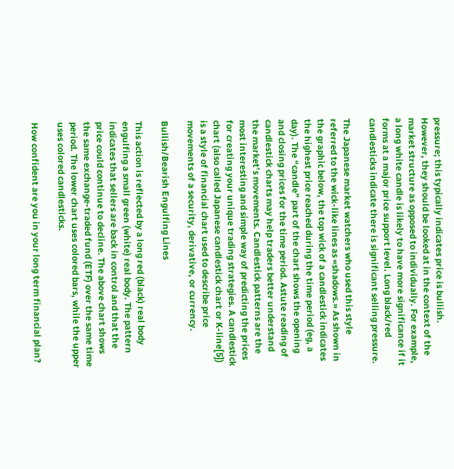pressure; this typically indicates price is bullish. However, they should be looked at in the context of the market structure as opposed to individually. For example, a long white candle is likely to have more significance if it forms at a major price support level. Long black/red candlesticks indicate there is significant selling pressure.

The Japanese market watchers who used this style referred to the wick-like lines as «shadows.» As shown in the graphic below, the top wick of a candlestick indicates the highest price reached during the time period (eg, a day). The “candle” part of the chart shows the opening and closing prices for the time period. Astute reading of candlestick charts may help traders better understand the market’s movements. Candlestick patterns are the most interesting and simple way of predicting the prices for creating your unique trading strategies. A candlestick chart (also called Japanese candlestick chart or K-line[5]) is a style of financial chart used to describe price movements of a security, derivative, or currency.

Bullish/Bearish Engulfing Lines

This action is reflected by a long red (black) real body engulfing a small green (white) real body. The pattern indicates that sellers are back in control and that the price could continue to decline. The above chart shows the same exchange-traded fund (ETF) over the same time period. The lower chart uses colored bars, while the upper uses colored candlesticks.

How confident are you in your long term financial plan?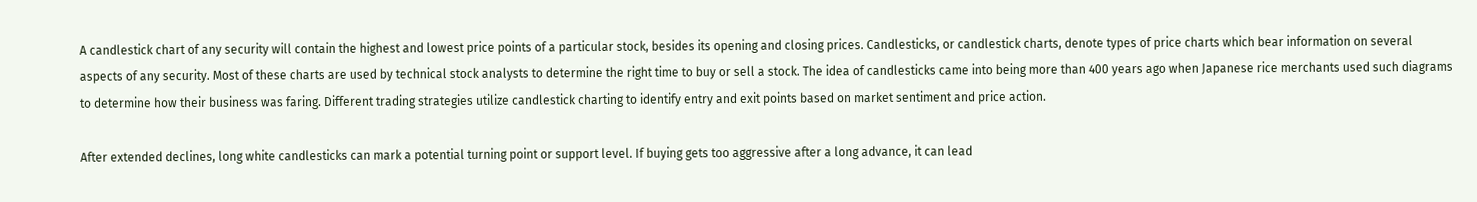A candlestick chart of any security will contain the highest and lowest price points of a particular stock, besides its opening and closing prices. Candlesticks, or candlestick charts, denote types of price charts which bear information on several aspects of any security. Most of these charts are used by technical stock analysts to determine the right time to buy or sell a stock. The idea of candlesticks came into being more than 400 years ago when Japanese rice merchants used such diagrams to determine how their business was faring. Different trading strategies utilize candlestick charting to identify entry and exit points based on market sentiment and price action.

After extended declines, long white candlesticks can mark a potential turning point or support level. If buying gets too aggressive after a long advance, it can lead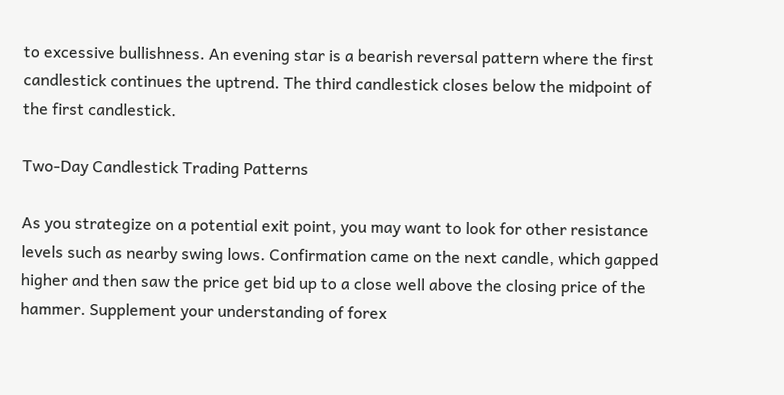to excessive bullishness. An evening star is a bearish reversal pattern where the first candlestick continues the uptrend. The third candlestick closes below the midpoint of the first candlestick.

Two-Day Candlestick Trading Patterns

As you strategize on a potential exit point, you may want to look for other resistance levels such as nearby swing lows. Confirmation came on the next candle, which gapped higher and then saw the price get bid up to a close well above the closing price of the hammer. Supplement your understanding of forex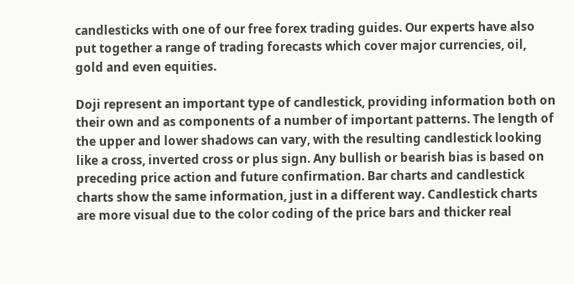candlesticks with one of our free forex trading guides. Our experts have also put together a range of trading forecasts which cover major currencies, oil, gold and even equities.

Doji represent an important type of candlestick, providing information both on their own and as components of a number of important patterns. The length of the upper and lower shadows can vary, with the resulting candlestick looking like a cross, inverted cross or plus sign. Any bullish or bearish bias is based on preceding price action and future confirmation. Bar charts and candlestick charts show the same information, just in a different way. Candlestick charts are more visual due to the color coding of the price bars and thicker real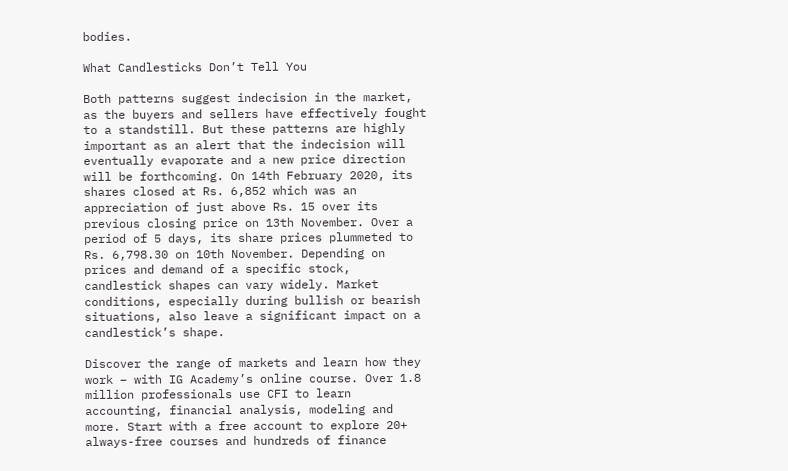bodies.

What Candlesticks Don’t Tell You

Both patterns suggest indecision in the market, as the buyers and sellers have effectively fought to a standstill. But these patterns are highly important as an alert that the indecision will eventually evaporate and a new price direction will be forthcoming. On 14th February 2020, its shares closed at Rs. 6,852 which was an appreciation of just above Rs. 15 over its previous closing price on 13th November. Over a period of 5 days, its share prices plummeted to Rs. 6,798.30 on 10th November. Depending on prices and demand of a specific stock, candlestick shapes can vary widely. Market conditions, especially during bullish or bearish situations, also leave a significant impact on a candlestick’s shape.

Discover the range of markets and learn how they work – with IG Academy’s online course. Over 1.8 million professionals use CFI to learn accounting, financial analysis, modeling and more. Start with a free account to explore 20+ always-free courses and hundreds of finance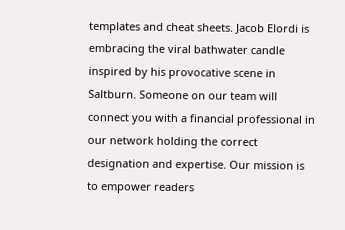templates and cheat sheets. Jacob Elordi is embracing the viral bathwater candle inspired by his provocative scene in Saltburn. Someone on our team will connect you with a financial professional in our network holding the correct designation and expertise. Our mission is to empower readers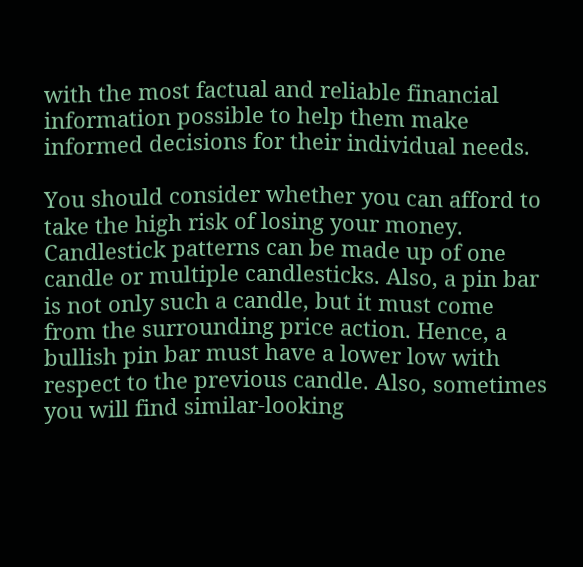with the most factual and reliable financial information possible to help them make informed decisions for their individual needs.

You should consider whether you can afford to take the high risk of losing your money. Candlestick patterns can be made up of one candle or multiple candlesticks. Also, a pin bar is not only such a candle, but it must come from the surrounding price action. Hence, a bullish pin bar must have a lower low with respect to the previous candle. Also, sometimes you will find similar-looking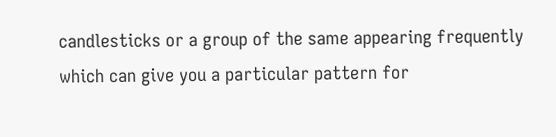candlesticks or a group of the same appearing frequently which can give you a particular pattern for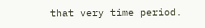that very time period.